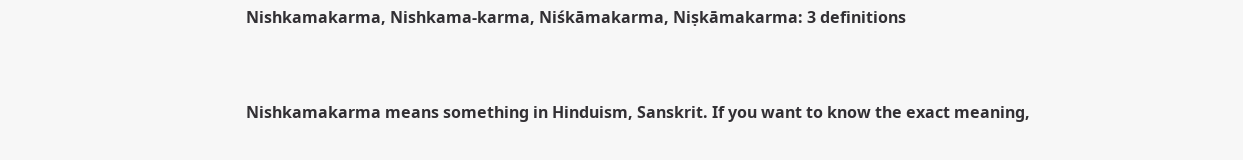Nishkamakarma, Nishkama-karma, Niśkāmakarma, Niṣkāmakarma: 3 definitions


Nishkamakarma means something in Hinduism, Sanskrit. If you want to know the exact meaning,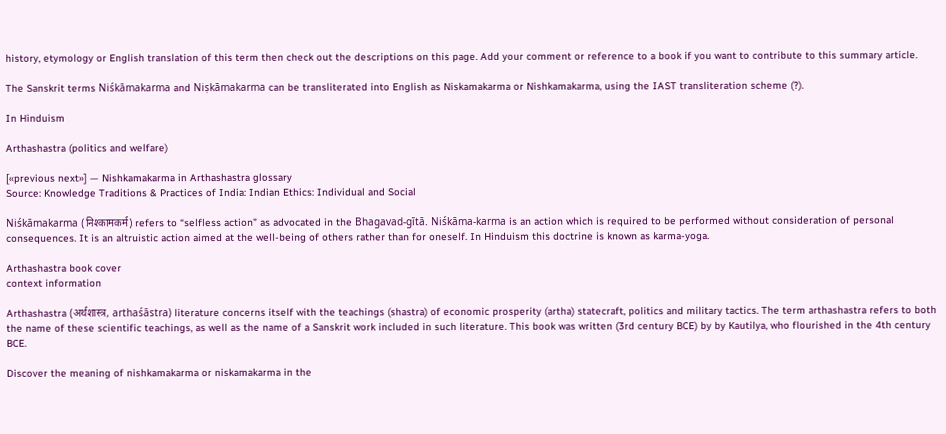history, etymology or English translation of this term then check out the descriptions on this page. Add your comment or reference to a book if you want to contribute to this summary article.

The Sanskrit terms Niśkāmakarma and Niṣkāmakarma can be transliterated into English as Niskamakarma or Nishkamakarma, using the IAST transliteration scheme (?).

In Hinduism

Arthashastra (politics and welfare)

[«previous next»] — Nishkamakarma in Arthashastra glossary
Source: Knowledge Traditions & Practices of India: Indian Ethics: Individual and Social

Niśkāmakarma (निश्कामकर्म) refers to “selfless action” as advocated in the Bhagavad-gītā. Niśkāma-karma is an action which is required to be performed without consideration of personal consequences. It is an altruistic action aimed at the well-being of others rather than for oneself. In Hinduism this doctrine is known as karma-yoga.

Arthashastra book cover
context information

Arthashastra (अर्थशास्त्र, arthaśāstra) literature concerns itself with the teachings (shastra) of economic prosperity (artha) statecraft, politics and military tactics. The term arthashastra refers to both the name of these scientific teachings, as well as the name of a Sanskrit work included in such literature. This book was written (3rd century BCE) by by Kautilya, who flourished in the 4th century BCE.

Discover the meaning of nishkamakarma or niskamakarma in the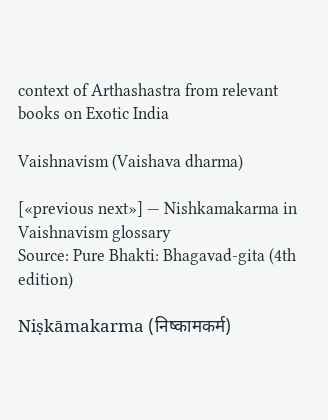context of Arthashastra from relevant books on Exotic India

Vaishnavism (Vaishava dharma)

[«previous next»] — Nishkamakarma in Vaishnavism glossary
Source: Pure Bhakti: Bhagavad-gita (4th edition)

Niṣkāmakarma (निष्कामकर्म)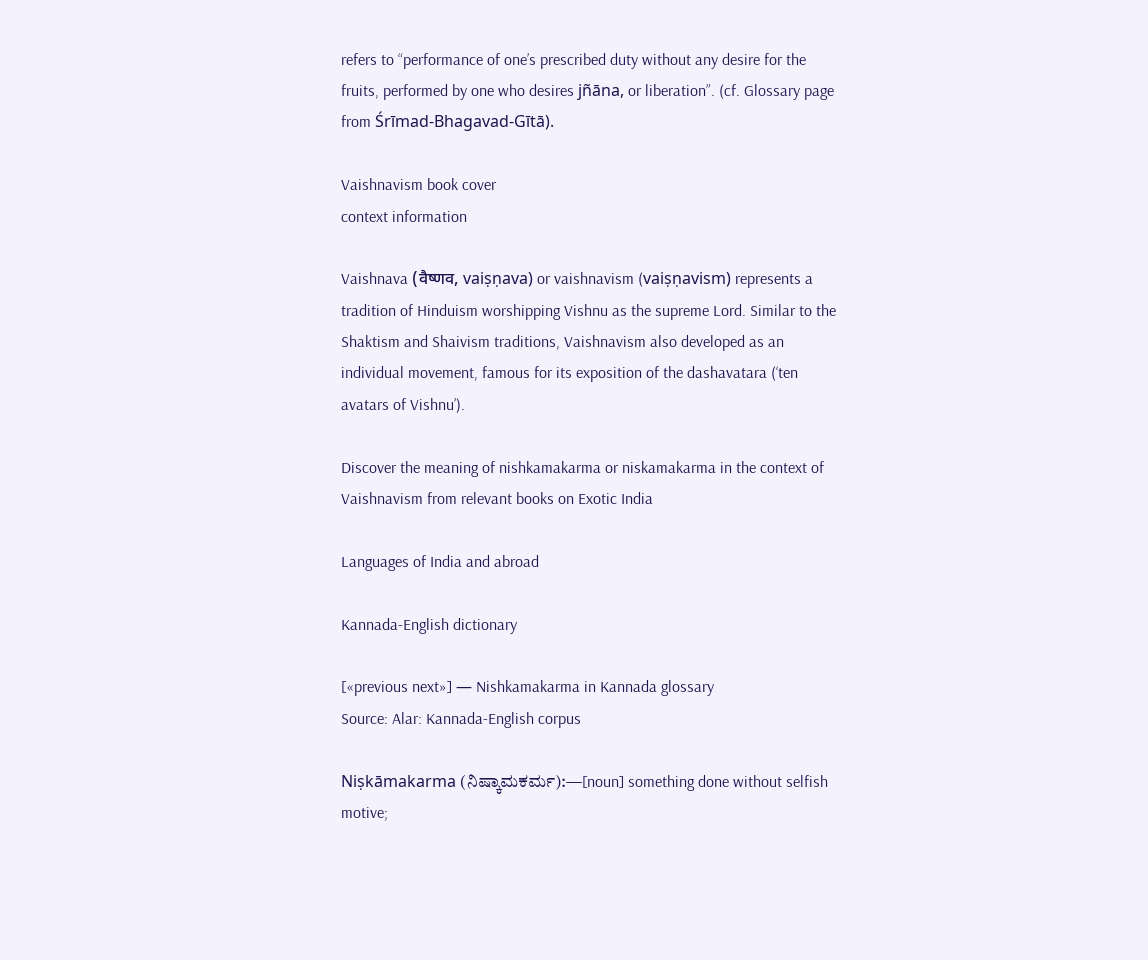refers to “performance of one’s prescribed duty without any desire for the fruits, performed by one who desires jñāna, or liberation”. (cf. Glossary page from Śrīmad-Bhagavad-Gītā).

Vaishnavism book cover
context information

Vaishnava (वैष्णव, vaiṣṇava) or vaishnavism (vaiṣṇavism) represents a tradition of Hinduism worshipping Vishnu as the supreme Lord. Similar to the Shaktism and Shaivism traditions, Vaishnavism also developed as an individual movement, famous for its exposition of the dashavatara (‘ten avatars of Vishnu’).

Discover the meaning of nishkamakarma or niskamakarma in the context of Vaishnavism from relevant books on Exotic India

Languages of India and abroad

Kannada-English dictionary

[«previous next»] — Nishkamakarma in Kannada glossary
Source: Alar: Kannada-English corpus

Niṣkāmakarma (ನಿಷ್ಕಾಮಕರ್ಮ):—[noun] something done without selfish motive;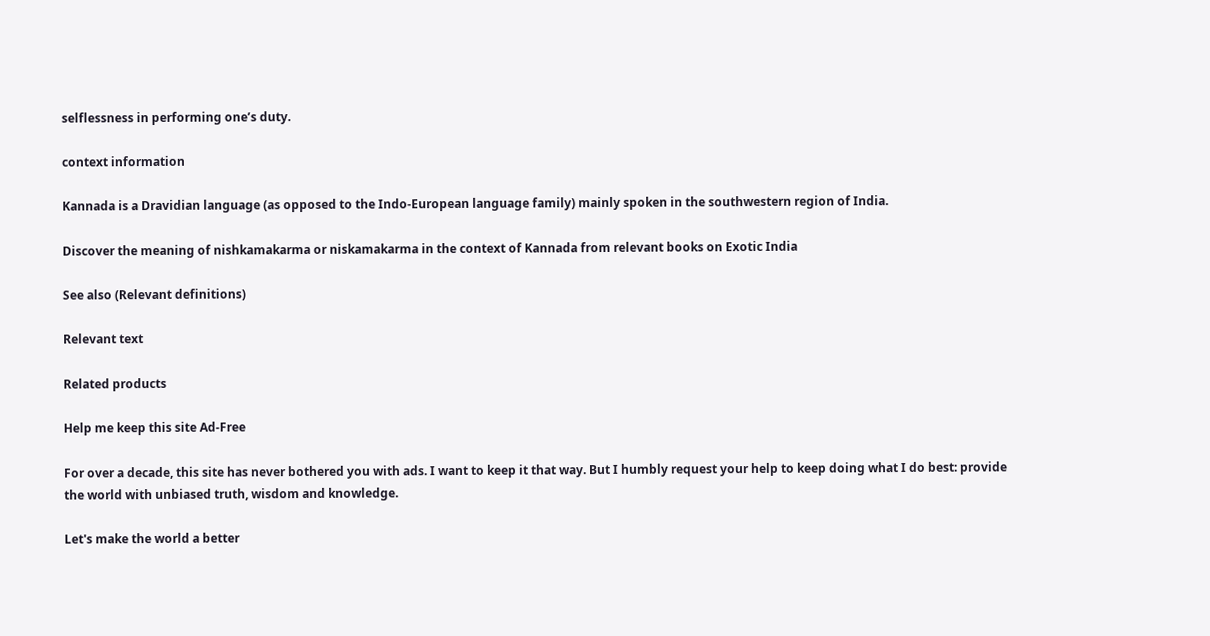selflessness in performing one’s duty.

context information

Kannada is a Dravidian language (as opposed to the Indo-European language family) mainly spoken in the southwestern region of India.

Discover the meaning of nishkamakarma or niskamakarma in the context of Kannada from relevant books on Exotic India

See also (Relevant definitions)

Relevant text

Related products

Help me keep this site Ad-Free

For over a decade, this site has never bothered you with ads. I want to keep it that way. But I humbly request your help to keep doing what I do best: provide the world with unbiased truth, wisdom and knowledge.

Let's make the world a better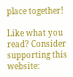place together!

Like what you read? Consider supporting this website: